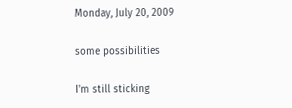Monday, July 20, 2009

some possibilities

I'm still sticking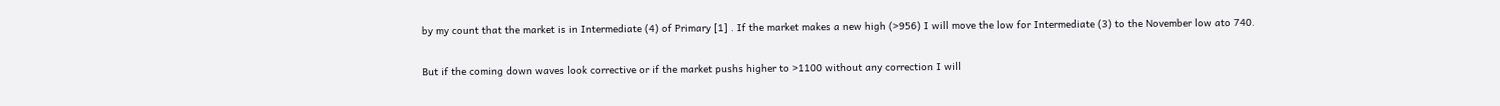by my count that the market is in Intermediate (4) of Primary [1] . If the market makes a new high (>956) I will move the low for Intermediate (3) to the November low ato 740.

But if the coming down waves look corrective or if the market pushs higher to >1100 without any correction I will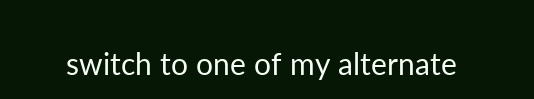switch to one of my alternate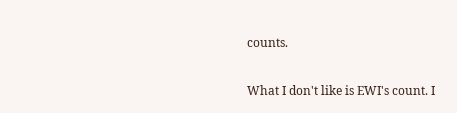counts.

What I don't like is EWI's count. I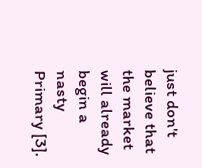just don't believe that the market will already begin a nasty Primary [3].